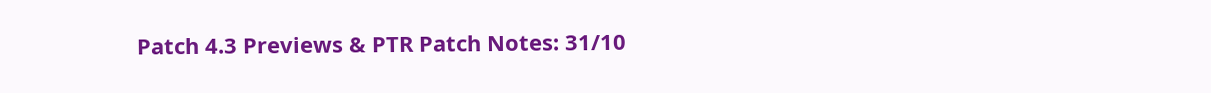Patch 4.3 Previews & PTR Patch Notes: 31/10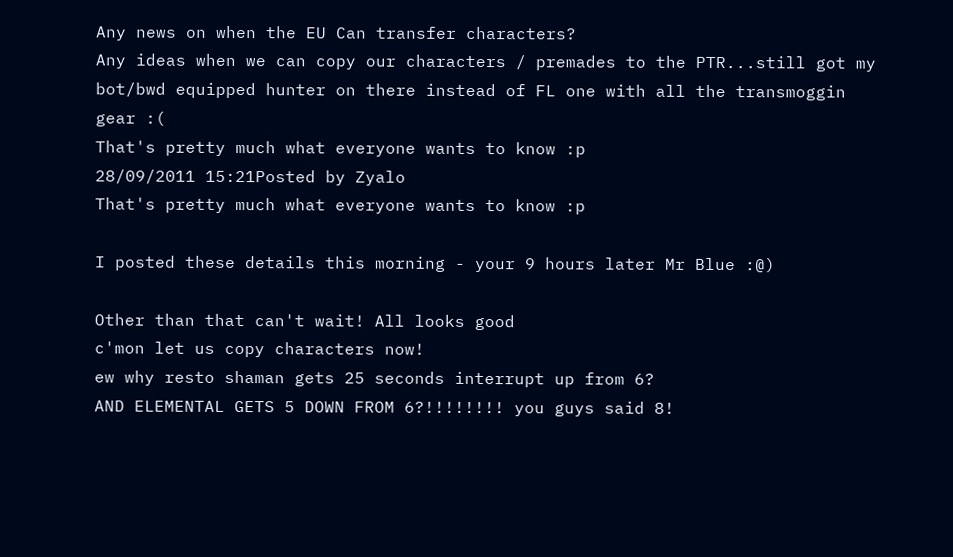Any news on when the EU Can transfer characters?
Any ideas when we can copy our characters / premades to the PTR...still got my bot/bwd equipped hunter on there instead of FL one with all the transmoggin gear :(
That's pretty much what everyone wants to know :p
28/09/2011 15:21Posted by Zyalo
That's pretty much what everyone wants to know :p

I posted these details this morning - your 9 hours later Mr Blue :@)

Other than that can't wait! All looks good
c'mon let us copy characters now!
ew why resto shaman gets 25 seconds interrupt up from 6?
AND ELEMENTAL GETS 5 DOWN FROM 6?!!!!!!!! you guys said 8!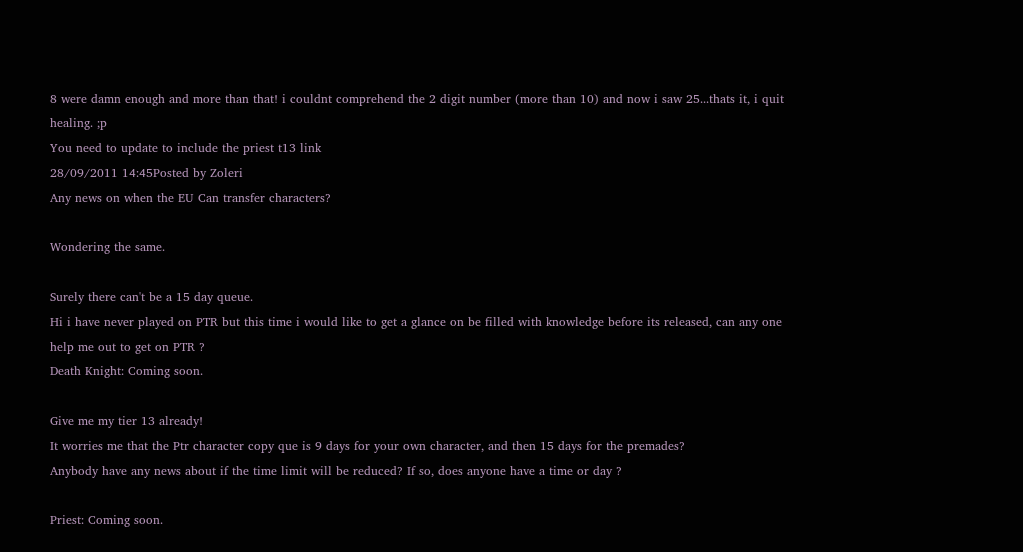8 were damn enough and more than that! i couldnt comprehend the 2 digit number (more than 10) and now i saw 25...thats it, i quit healing. ;p
You need to update to include the priest t13 link
28/09/2011 14:45Posted by Zoleri
Any news on when the EU Can transfer characters?

Wondering the same.

Surely there can't be a 15 day queue.
Hi i have never played on PTR but this time i would like to get a glance on be filled with knowledge before its released, can any one help me out to get on PTR ?
Death Knight: Coming soon.

Give me my tier 13 already!
It worries me that the Ptr character copy que is 9 days for your own character, and then 15 days for the premades?
Anybody have any news about if the time limit will be reduced? If so, does anyone have a time or day ?

Priest: Coming soon.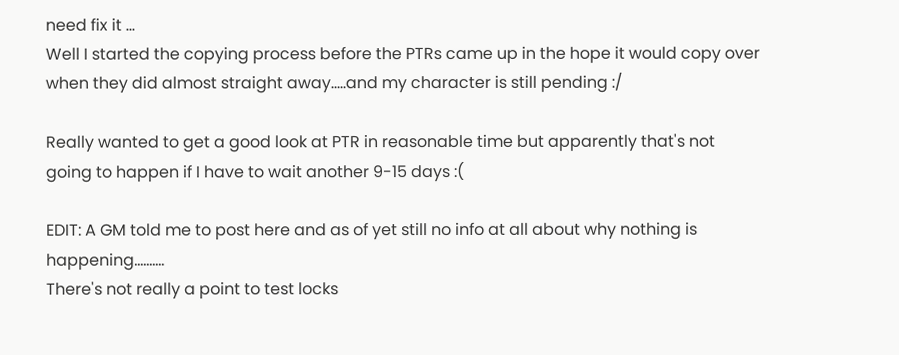need fix it ...
Well I started the copying process before the PTRs came up in the hope it would copy over when they did almost straight away.....and my character is still pending :/

Really wanted to get a good look at PTR in reasonable time but apparently that's not going to happen if I have to wait another 9-15 days :(

EDIT: A GM told me to post here and as of yet still no info at all about why nothing is happening..........
There's not really a point to test locks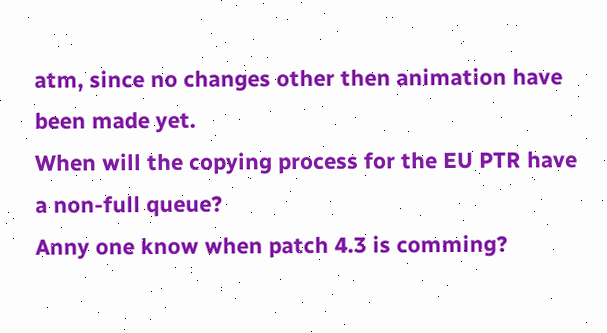atm, since no changes other then animation have been made yet.
When will the copying process for the EU PTR have a non-full queue?
Anny one know when patch 4.3 is comming?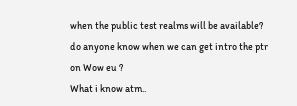when the public test realms will be available?
do anyone know when we can get intro the ptr on Wow eu ?
What i know atm..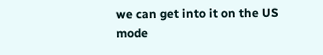we can get into it on the US mode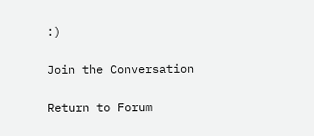:)

Join the Conversation

Return to Forum